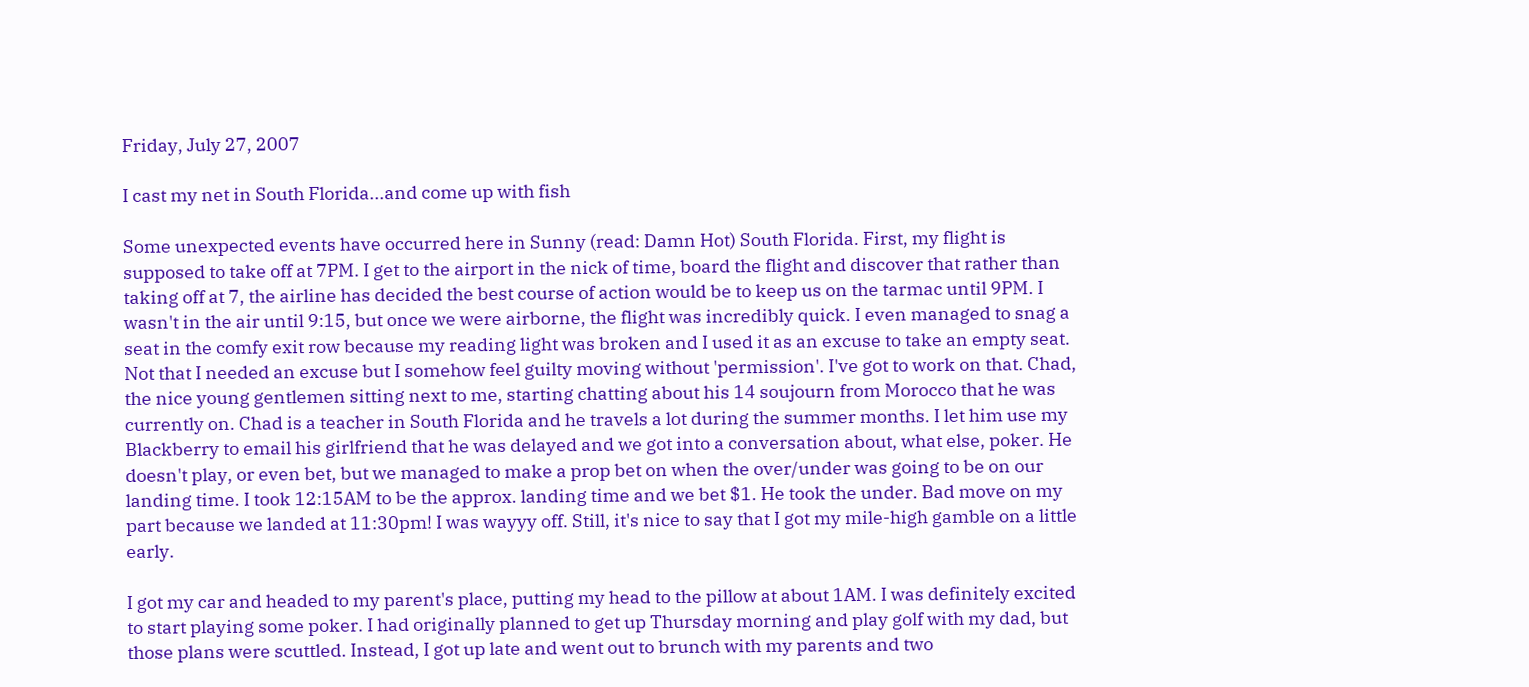Friday, July 27, 2007

I cast my net in South Florida...and come up with fish

Some unexpected events have occurred here in Sunny (read: Damn Hot) South Florida. First, my flight is supposed to take off at 7PM. I get to the airport in the nick of time, board the flight and discover that rather than taking off at 7, the airline has decided the best course of action would be to keep us on the tarmac until 9PM. I wasn't in the air until 9:15, but once we were airborne, the flight was incredibly quick. I even managed to snag a seat in the comfy exit row because my reading light was broken and I used it as an excuse to take an empty seat. Not that I needed an excuse but I somehow feel guilty moving without 'permission'. I've got to work on that. Chad, the nice young gentlemen sitting next to me, starting chatting about his 14 soujourn from Morocco that he was currently on. Chad is a teacher in South Florida and he travels a lot during the summer months. I let him use my Blackberry to email his girlfriend that he was delayed and we got into a conversation about, what else, poker. He doesn't play, or even bet, but we managed to make a prop bet on when the over/under was going to be on our landing time. I took 12:15AM to be the approx. landing time and we bet $1. He took the under. Bad move on my part because we landed at 11:30pm! I was wayyy off. Still, it's nice to say that I got my mile-high gamble on a little early.

I got my car and headed to my parent's place, putting my head to the pillow at about 1AM. I was definitely excited to start playing some poker. I had originally planned to get up Thursday morning and play golf with my dad, but those plans were scuttled. Instead, I got up late and went out to brunch with my parents and two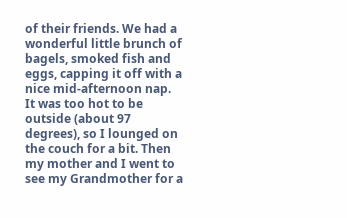of their friends. We had a wonderful little brunch of bagels, smoked fish and eggs, capping it off with a nice mid-afternoon nap. It was too hot to be outside (about 97 degrees), so I lounged on the couch for a bit. Then my mother and I went to see my Grandmother for a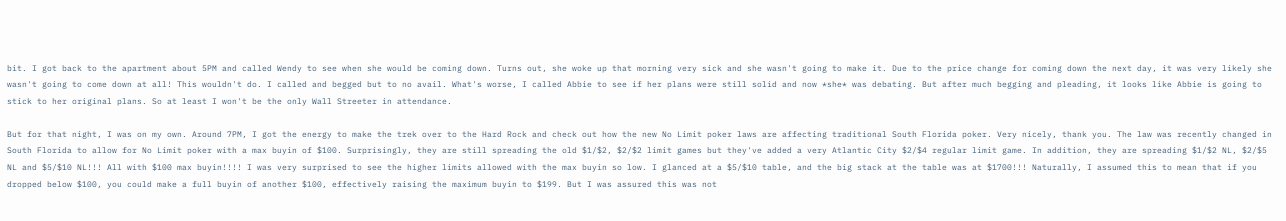bit. I got back to the apartment about 5PM and called Wendy to see when she would be coming down. Turns out, she woke up that morning very sick and she wasn't going to make it. Due to the price change for coming down the next day, it was very likely she wasn't going to come down at all! This wouldn't do. I called and begged but to no avail. What's worse, I called Abbie to see if her plans were still solid and now *she* was debating. But after much begging and pleading, it looks like Abbie is going to stick to her original plans. So at least I won't be the only Wall Streeter in attendance.

But for that night, I was on my own. Around 7PM, I got the energy to make the trek over to the Hard Rock and check out how the new No Limit poker laws are affecting traditional South Florida poker. Very nicely, thank you. The law was recently changed in South Florida to allow for No Limit poker with a max buyin of $100. Surprisingly, they are still spreading the old $1/$2, $2/$2 limit games but they've added a very Atlantic City $2/$4 regular limit game. In addition, they are spreading $1/$2 NL, $2/$5 NL and $5/$10 NL!!! All with $100 max buyin!!!! I was very surprised to see the higher limits allowed with the max buyin so low. I glanced at a $5/$10 table, and the big stack at the table was at $1700!!! Naturally, I assumed this to mean that if you dropped below $100, you could make a full buyin of another $100, effectively raising the maximum buyin to $199. But I was assured this was not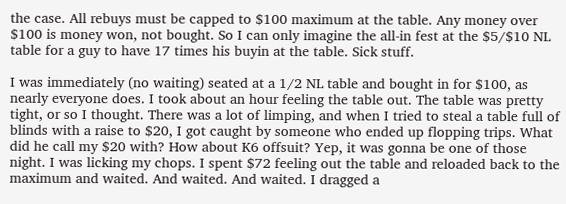the case. All rebuys must be capped to $100 maximum at the table. Any money over $100 is money won, not bought. So I can only imagine the all-in fest at the $5/$10 NL table for a guy to have 17 times his buyin at the table. Sick stuff.

I was immediately (no waiting) seated at a 1/2 NL table and bought in for $100, as nearly everyone does. I took about an hour feeling the table out. The table was pretty tight, or so I thought. There was a lot of limping, and when I tried to steal a table full of blinds with a raise to $20, I got caught by someone who ended up flopping trips. What did he call my $20 with? How about K6 offsuit? Yep, it was gonna be one of those night. I was licking my chops. I spent $72 feeling out the table and reloaded back to the maximum and waited. And waited. And waited. I dragged a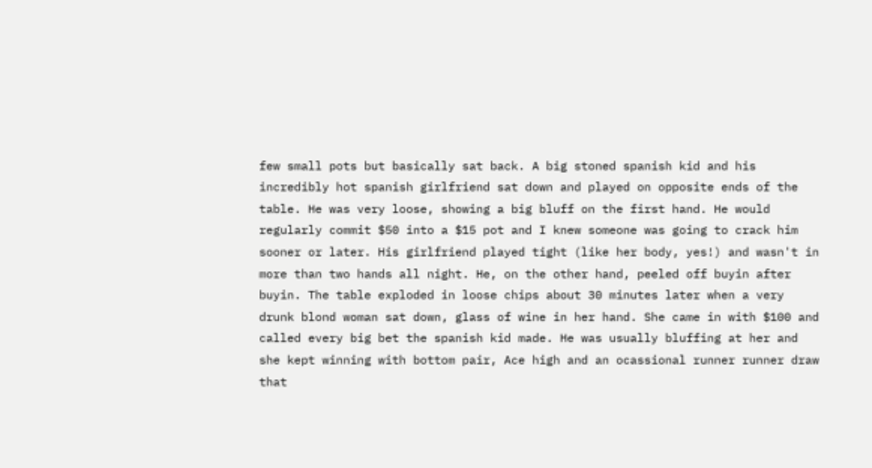few small pots but basically sat back. A big stoned spanish kid and his incredibly hot spanish girlfriend sat down and played on opposite ends of the table. He was very loose, showing a big bluff on the first hand. He would regularly commit $50 into a $15 pot and I knew someone was going to crack him sooner or later. His girlfriend played tight (like her body, yes!) and wasn't in more than two hands all night. He, on the other hand, peeled off buyin after buyin. The table exploded in loose chips about 30 minutes later when a very drunk blond woman sat down, glass of wine in her hand. She came in with $100 and called every big bet the spanish kid made. He was usually bluffing at her and she kept winning with bottom pair, Ace high and an ocassional runner runner draw that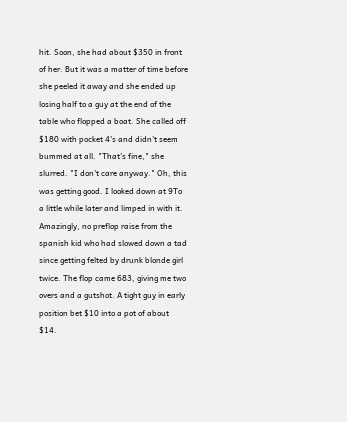hit. Soon, she had about $350 in front of her. But it was a matter of time before she peeled it away and she ended up losing half to a guy at the end of the table who flopped a boat. She called off $180 with pocket 4's and didn't seem bummed at all. "That's fine," she slurred. "I don't care anyway." Oh, this was getting good. I looked down at 9To a little while later and limped in with it. Amazingly, no preflop raise from the spanish kid who had slowed down a tad since getting felted by drunk blonde girl twice. The flop came 683, giving me two overs and a gutshot. A tight guy in early position bet $10 into a pot of about $14.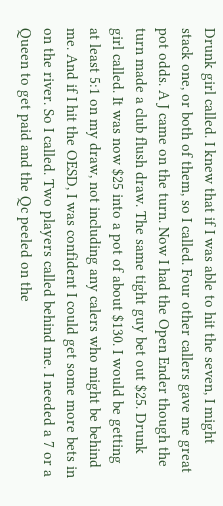Drunk girl called. I knew that if I was able to hit the seven, I might stack one, or both of them, so I called. Four other callers gave me great pot odds. A J came on the turn. Now I had the Open Ender though the turn made a club flush draw. The same tight guy bet out $25. Drunk girl called. It was now $25 into a pot of about $130. I would be getting at least 5:1 on my draw, not including any calers who might be behind me. And if I hit the OESD, I was confident I could get some more bets in on the river. So I called. Two players called behind me. I needed a 7 or a Queen to get paid and the Qc peeled on the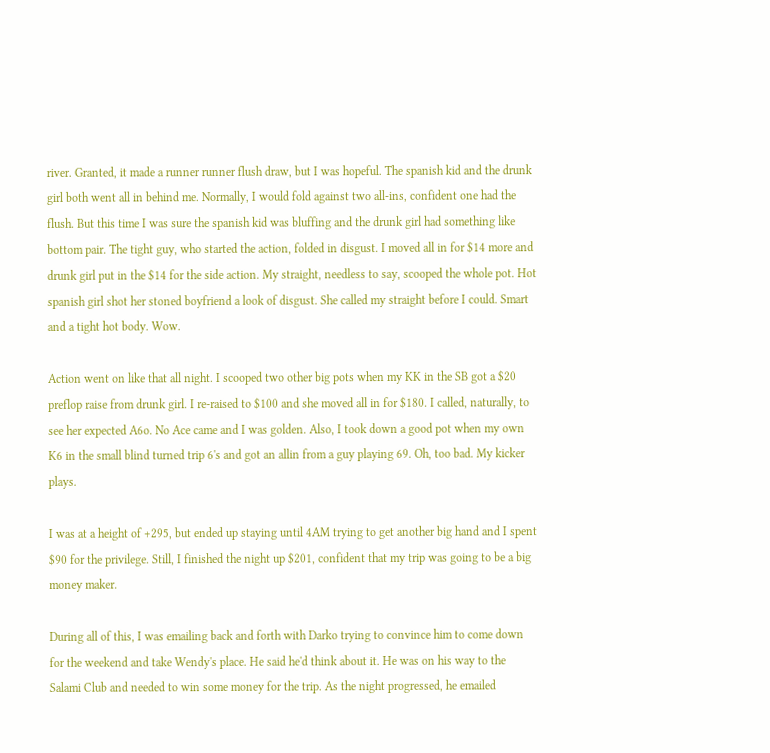river. Granted, it made a runner runner flush draw, but I was hopeful. The spanish kid and the drunk girl both went all in behind me. Normally, I would fold against two all-ins, confident one had the flush. But this time I was sure the spanish kid was bluffing and the drunk girl had something like bottom pair. The tight guy, who started the action, folded in disgust. I moved all in for $14 more and drunk girl put in the $14 for the side action. My straight, needless to say, scooped the whole pot. Hot spanish girl shot her stoned boyfriend a look of disgust. She called my straight before I could. Smart and a tight hot body. Wow.

Action went on like that all night. I scooped two other big pots when my KK in the SB got a $20 preflop raise from drunk girl. I re-raised to $100 and she moved all in for $180. I called, naturally, to see her expected A6o. No Ace came and I was golden. Also, I took down a good pot when my own K6 in the small blind turned trip 6's and got an allin from a guy playing 69. Oh, too bad. My kicker plays.

I was at a height of +295, but ended up staying until 4AM trying to get another big hand and I spent $90 for the privilege. Still, I finished the night up $201, confident that my trip was going to be a big money maker.

During all of this, I was emailing back and forth with Darko trying to convince him to come down for the weekend and take Wendy's place. He said he'd think about it. He was on his way to the Salami Club and needed to win some money for the trip. As the night progressed, he emailed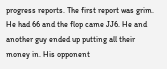progress reports. The first report was grim. He had 66 and the flop came JJ6. He and another guy ended up putting all their money in. His opponent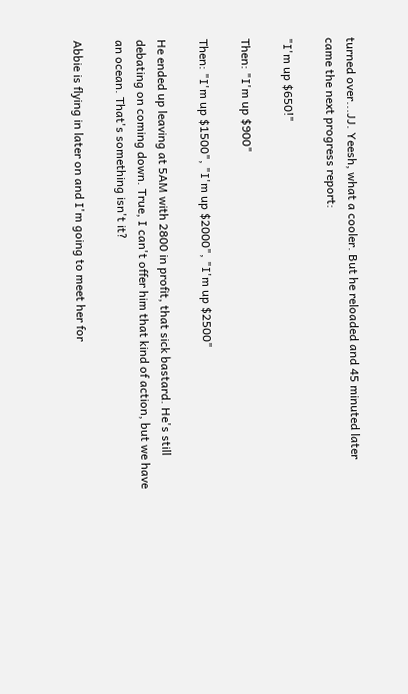turned over...JJ. Yeesh, what a cooler. But he reloaded and 45 minuted later came the next progress report:

"I'm up $650!"

Then: "I'm up $900"

Then: "I'm up $1500", "I'm up $2000", "I'm up $2500"

He ended up leaving at 5AM with 2800 in profit, that sick bastard. He's still debating on coming down. True, I can't offer him that kind of action, but we have an ocean. That's something isn't it?

Abbie is flying in later on and I'm going to meet her for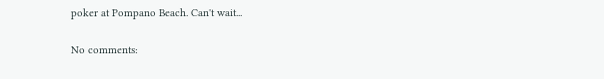poker at Pompano Beach. Can't wait...

No comments: